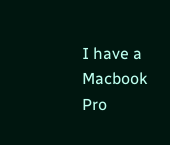I have a Macbook Pro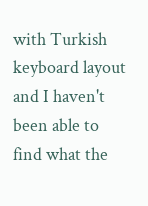with Turkish keyboard layout and I haven't been able to find what the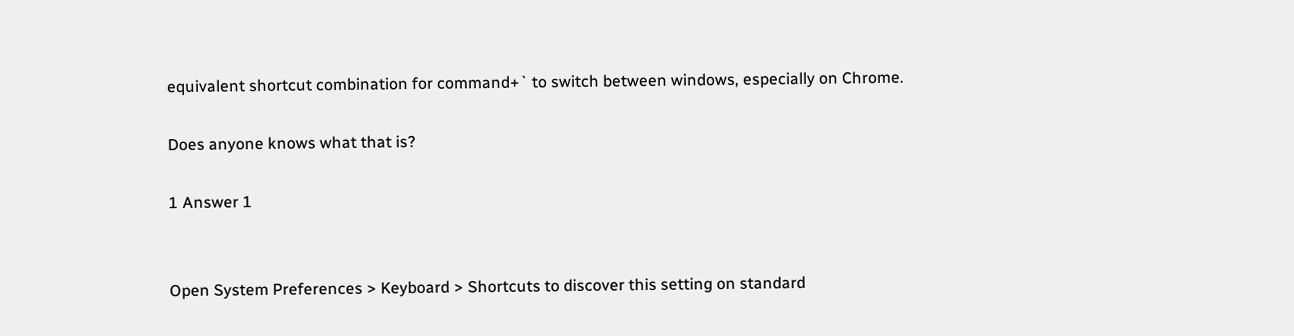equivalent shortcut combination for command+` to switch between windows, especially on Chrome.

Does anyone knows what that is?

1 Answer 1


Open System Preferences > Keyboard > Shortcuts to discover this setting on standard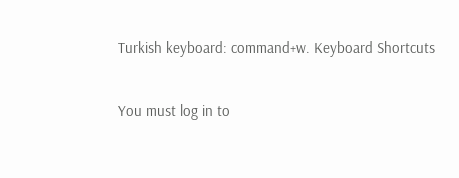Turkish keyboard: command+w. Keyboard Shortcuts

You must log in to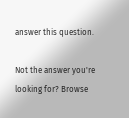answer this question.

Not the answer you're looking for? Browse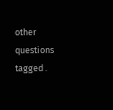other questions tagged .